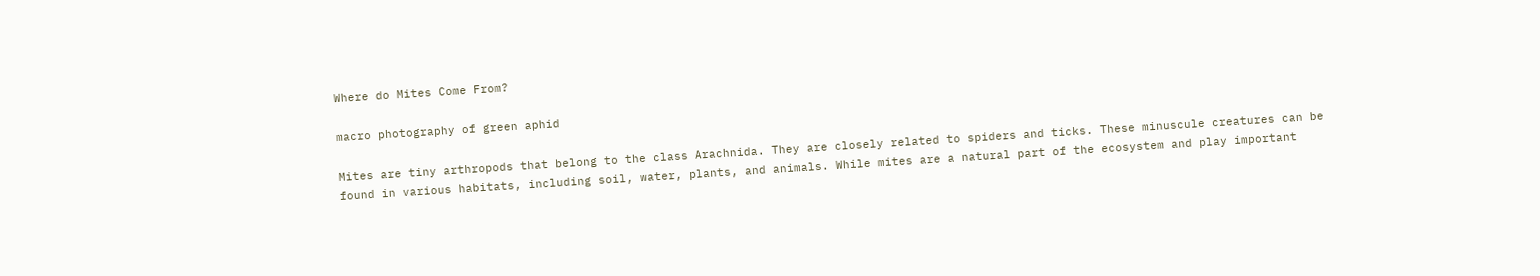Where do Mites Come From?

macro photography of green aphid

Mites are tiny arthropods that belong to the class Arachnida. They are closely related to spiders and ticks. These minuscule creatures can be found in various habitats, including soil, water, plants, and animals. While mites are a natural part of the ecosystem and play important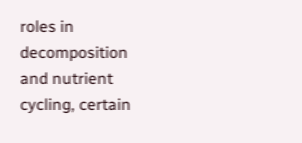roles in decomposition and nutrient cycling, certain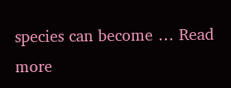species can become … Read more